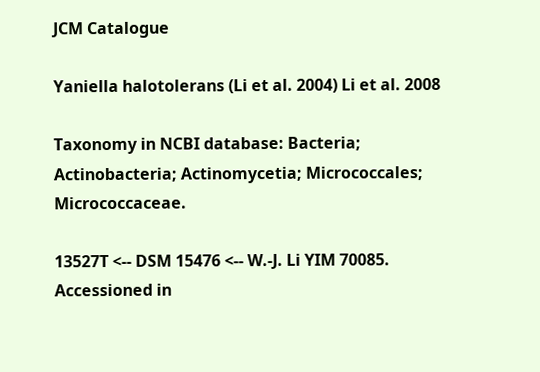JCM Catalogue

Yaniella halotolerans (Li et al. 2004) Li et al. 2008

Taxonomy in NCBI database: Bacteria; Actinobacteria; Actinomycetia; Micrococcales; Micrococcaceae.

13527T <-- DSM 15476 <-- W.-J. Li YIM 70085.
Accessioned in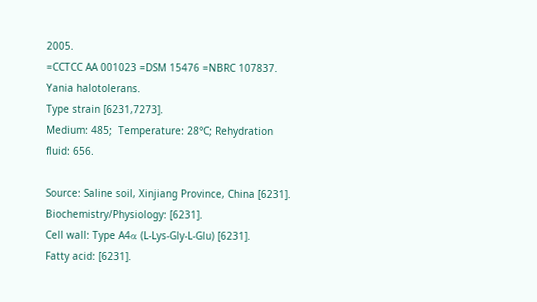2005.
=CCTCC AA 001023 =DSM 15476 =NBRC 107837.
Yania halotolerans.
Type strain [6231,7273].
Medium: 485;  Temperature: 28°C; Rehydration fluid: 656.

Source: Saline soil, Xinjiang Province, China [6231].
Biochemistry/Physiology: [6231].
Cell wall: Type A4α (L-Lys-Gly-L-Glu) [6231].
Fatty acid: [6231].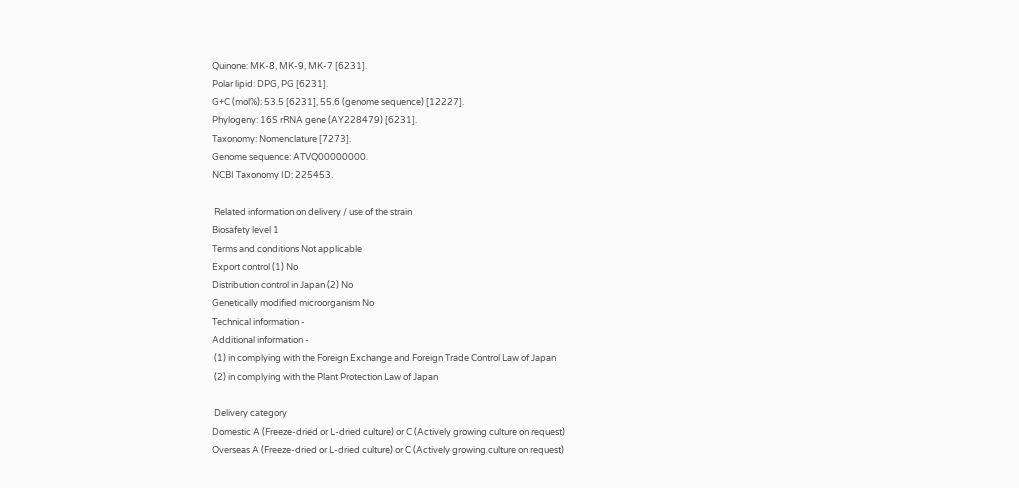Quinone: MK-8, MK-9, MK-7 [6231].
Polar lipid: DPG, PG [6231].
G+C (mol%): 53.5 [6231], 55.6 (genome sequence) [12227].
Phylogeny: 16S rRNA gene (AY228479) [6231].
Taxonomy: Nomenclature [7273].
Genome sequence: ATVQ00000000.
NCBI Taxonomy ID: 225453.

 Related information on delivery / use of the strain
Biosafety level 1
Terms and conditions Not applicable
Export control (1) No
Distribution control in Japan (2) No
Genetically modified microorganism No
Technical information -
Additional information -
 (1) in complying with the Foreign Exchange and Foreign Trade Control Law of Japan
 (2) in complying with the Plant Protection Law of Japan

 Delivery category
Domestic A (Freeze-dried or L-dried culture) or C (Actively growing culture on request)
Overseas A (Freeze-dried or L-dried culture) or C (Actively growing culture on request)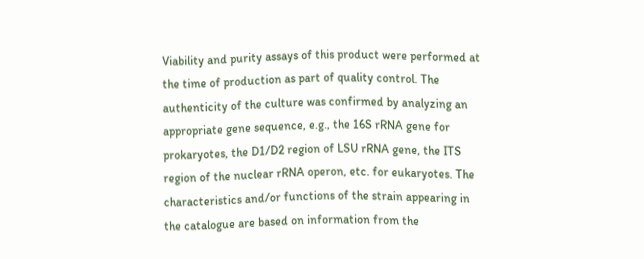Viability and purity assays of this product were performed at the time of production as part of quality control. The authenticity of the culture was confirmed by analyzing an appropriate gene sequence, e.g., the 16S rRNA gene for prokaryotes, the D1/D2 region of LSU rRNA gene, the ITS region of the nuclear rRNA operon, etc. for eukaryotes. The characteristics and/or functions of the strain appearing in the catalogue are based on information from the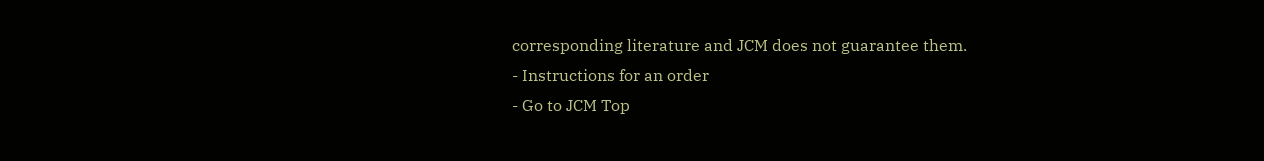corresponding literature and JCM does not guarantee them.
- Instructions for an order
- Go to JCM Top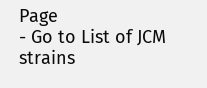Page
- Go to List of JCM strains